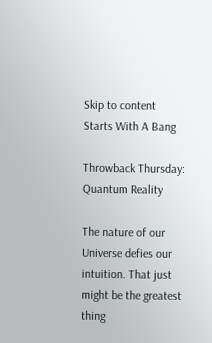Skip to content
Starts With A Bang

Throwback Thursday: Quantum Reality

The nature of our Universe defies our intuition. That just might be the greatest thing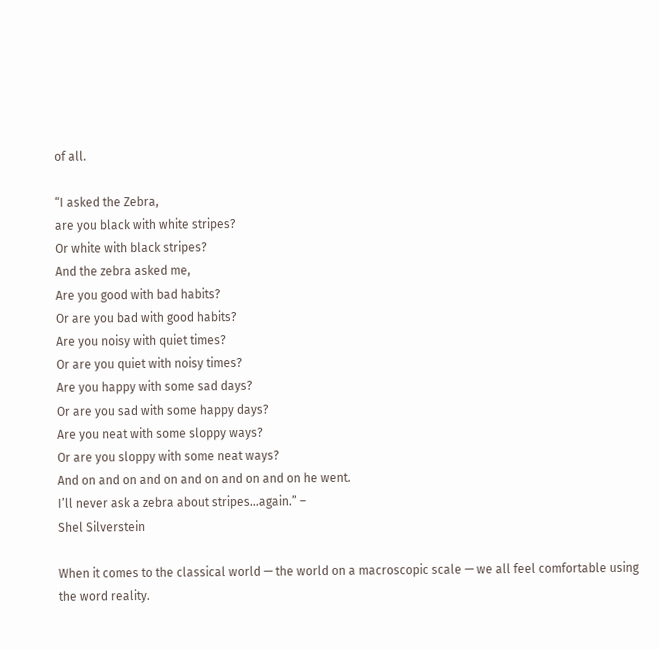of all.

“I asked the Zebra,
are you black with white stripes?
Or white with black stripes?
And the zebra asked me,
Are you good with bad habits?
Or are you bad with good habits?
Are you noisy with quiet times?
Or are you quiet with noisy times?
Are you happy with some sad days?
Or are you sad with some happy days?
Are you neat with some sloppy ways?
Or are you sloppy with some neat ways?
And on and on and on and on and on and on he went.
I’ll never ask a zebra about stripes…again.” –
Shel Silverstein

When it comes to the classical world — the world on a macroscopic scale — we all feel comfortable using the word reality.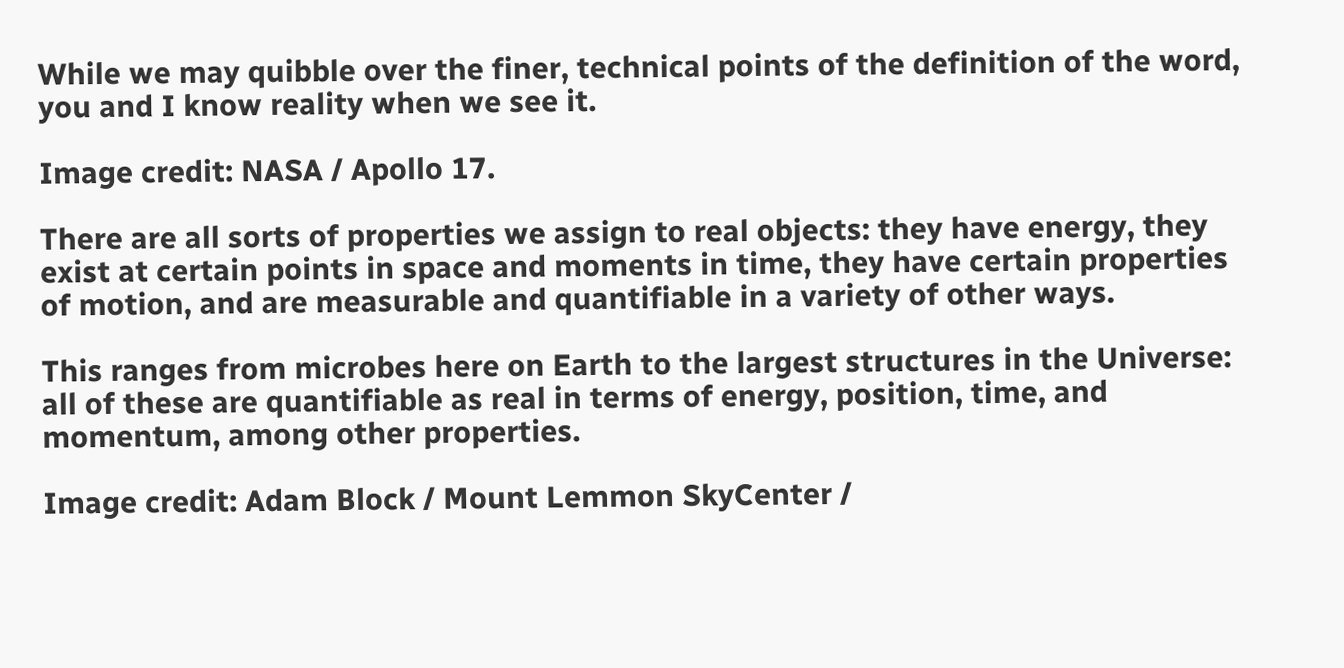While we may quibble over the finer, technical points of the definition of the word, you and I know reality when we see it.

Image credit: NASA / Apollo 17.

There are all sorts of properties we assign to real objects: they have energy, they exist at certain points in space and moments in time, they have certain properties of motion, and are measurable and quantifiable in a variety of other ways.

This ranges from microbes here on Earth to the largest structures in the Universe: all of these are quantifiable as real in terms of energy, position, time, and momentum, among other properties.

Image credit: Adam Block / Mount Lemmon SkyCenter /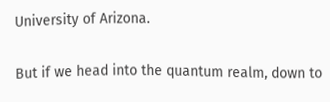University of Arizona.

But if we head into the quantum realm, down to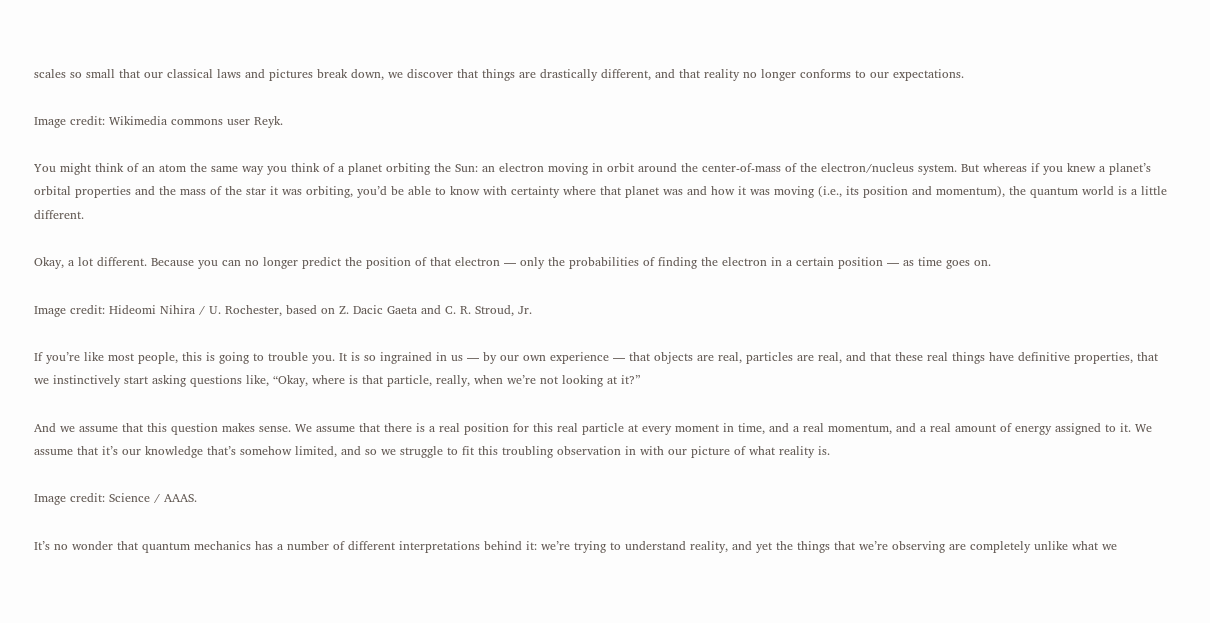scales so small that our classical laws and pictures break down, we discover that things are drastically different, and that reality no longer conforms to our expectations.

Image credit: Wikimedia commons user Reyk.

You might think of an atom the same way you think of a planet orbiting the Sun: an electron moving in orbit around the center-of-mass of the electron/nucleus system. But whereas if you knew a planet’s orbital properties and the mass of the star it was orbiting, you’d be able to know with certainty where that planet was and how it was moving (i.e., its position and momentum), the quantum world is a little different.

Okay, a lot different. Because you can no longer predict the position of that electron — only the probabilities of finding the electron in a certain position — as time goes on.

Image credit: Hideomi Nihira / U. Rochester, based on Z. Dacic Gaeta and C. R. Stroud, Jr.

If you’re like most people, this is going to trouble you. It is so ingrained in us — by our own experience — that objects are real, particles are real, and that these real things have definitive properties, that we instinctively start asking questions like, “Okay, where is that particle, really, when we’re not looking at it?”

And we assume that this question makes sense. We assume that there is a real position for this real particle at every moment in time, and a real momentum, and a real amount of energy assigned to it. We assume that it’s our knowledge that’s somehow limited, and so we struggle to fit this troubling observation in with our picture of what reality is.

Image credit: Science / AAAS.

It’s no wonder that quantum mechanics has a number of different interpretations behind it: we’re trying to understand reality, and yet the things that we’re observing are completely unlike what we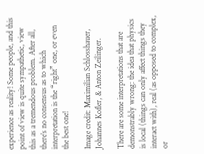experience as reality! Some people, and this point of view is quite sympathetic, view this as a tremendous problem. After all, there’s no consensus as to which interpretation is the “right” one, or even the best one!

Image credit: Maximilian Schlosshauer, Johannes Kofler, & Anton Zeilinger.

There are some interpretations that are demonstrably wrong: the idea that physics is local (things can only affect things they interact with), real (as opposed to complex, or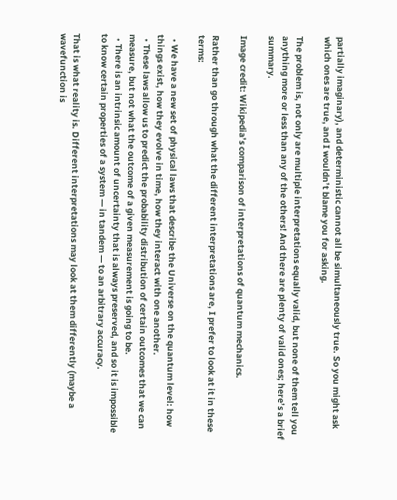partially imaginary), and deterministic cannot all be simultaneously true. So you might ask which ones are true, and I wouldn’t blame you for asking.

The problem is, not only are multiple interpretations equally valid, but none of them tell you anything more or less than any of the others! And there are plenty of valid ones; here’s a brief summary.

Image credit: Wikipedia’s comparison of interpretations of quantum mechanics.

Rather than go through what the different interpretations are, I prefer to look at it in these terms:

  • We have a new set of physical laws that describe the Universe on the quantum level: how things exist, how they evolve in time, how they interact with one another.
  • These laws allow us to predict the probability distribution of certain outcomes that we can measure, but not what the outcome of a given measurement is going to be.
  • There is an intrinsic amount of uncertainty that is always preserved, and so it is impossible to know certain properties of a system — in tandem — to an arbitrary accuracy.

That is what reality is. Different interpretations may look at them differently (maybe a wavefunction is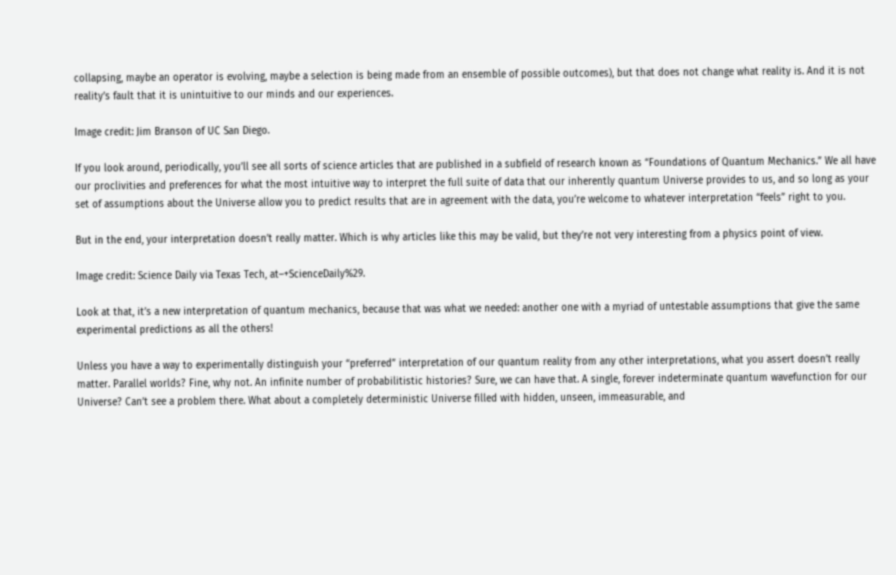collapsing, maybe an operator is evolving, maybe a selection is being made from an ensemble of possible outcomes), but that does not change what reality is. And it is not reality’s fault that it is unintuitive to our minds and our experiences.

Image credit: Jim Branson of UC San Diego.

If you look around, periodically, you’ll see all sorts of science articles that are published in a subfield of research known as “Foundations of Quantum Mechanics.” We all have our proclivities and preferences for what the most intuitive way to interpret the full suite of data that our inherently quantum Universe provides to us, and so long as your set of assumptions about the Universe allow you to predict results that are in agreement with the data, you’re welcome to whatever interpretation “feels” right to you.

But in the end, your interpretation doesn’t really matter. Which is why articles like this may be valid, but they’re not very interesting from a physics point of view.

Image credit: Science Daily via Texas Tech, at–+ScienceDaily%29.

Look at that, it’s a new interpretation of quantum mechanics, because that was what we needed: another one with a myriad of untestable assumptions that give the same experimental predictions as all the others!

Unless you have a way to experimentally distinguish your “preferred” interpretation of our quantum reality from any other interpretations, what you assert doesn’t really matter. Parallel worlds? Fine, why not. An infinite number of probabilitistic histories? Sure, we can have that. A single, forever indeterminate quantum wavefunction for our Universe? Can’t see a problem there. What about a completely deterministic Universe filled with hidden, unseen, immeasurable, and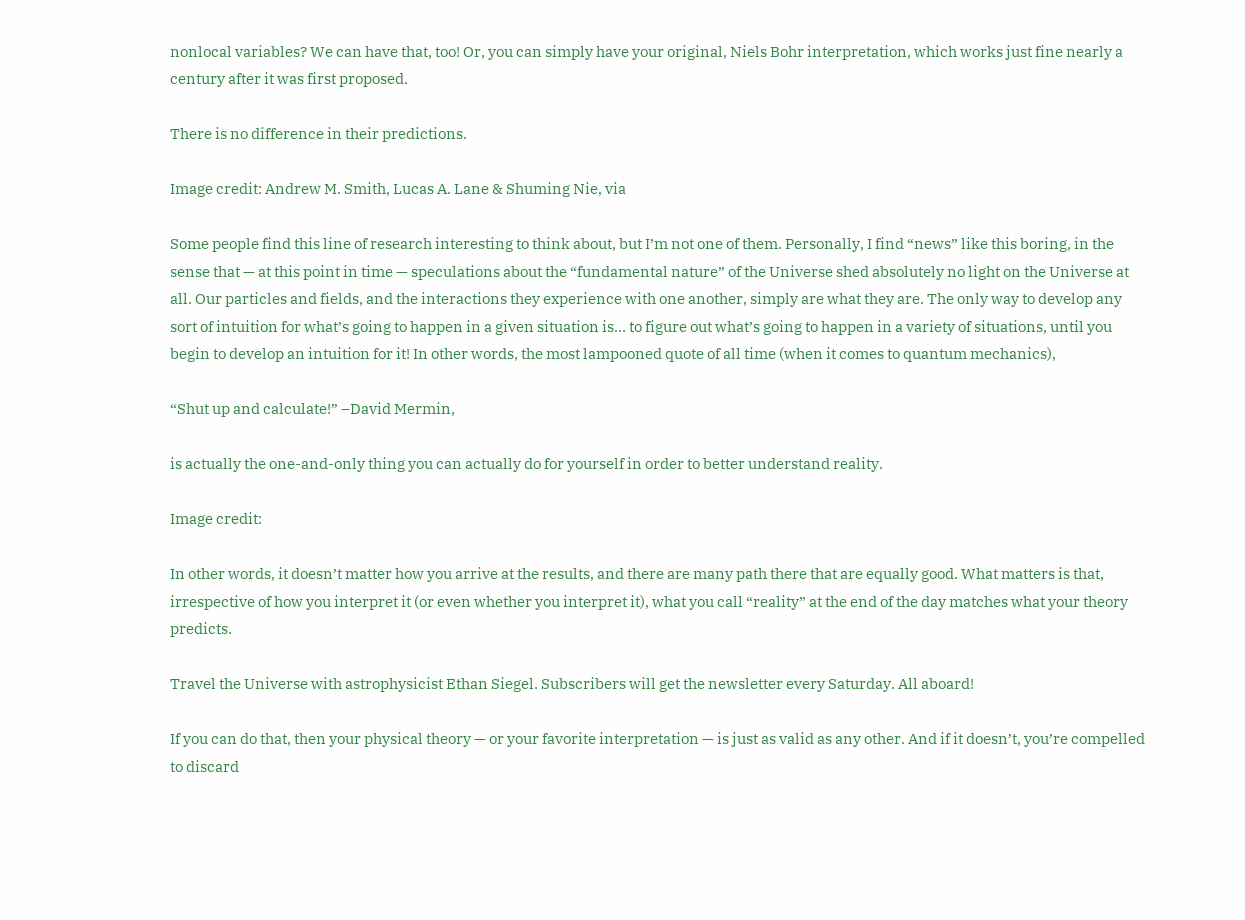nonlocal variables? We can have that, too! Or, you can simply have your original, Niels Bohr interpretation, which works just fine nearly a century after it was first proposed.

There is no difference in their predictions.

Image credit: Andrew M. Smith, Lucas A. Lane & Shuming Nie, via

Some people find this line of research interesting to think about, but I’m not one of them. Personally, I find “news” like this boring, in the sense that — at this point in time — speculations about the “fundamental nature” of the Universe shed absolutely no light on the Universe at all. Our particles and fields, and the interactions they experience with one another, simply are what they are. The only way to develop any sort of intuition for what’s going to happen in a given situation is… to figure out what’s going to happen in a variety of situations, until you begin to develop an intuition for it! In other words, the most lampooned quote of all time (when it comes to quantum mechanics),

“Shut up and calculate!” –David Mermin,

is actually the one-and-only thing you can actually do for yourself in order to better understand reality.

Image credit:

In other words, it doesn’t matter how you arrive at the results, and there are many path there that are equally good. What matters is that, irrespective of how you interpret it (or even whether you interpret it), what you call “reality” at the end of the day matches what your theory predicts.

Travel the Universe with astrophysicist Ethan Siegel. Subscribers will get the newsletter every Saturday. All aboard!

If you can do that, then your physical theory — or your favorite interpretation — is just as valid as any other. And if it doesn’t, you’re compelled to discard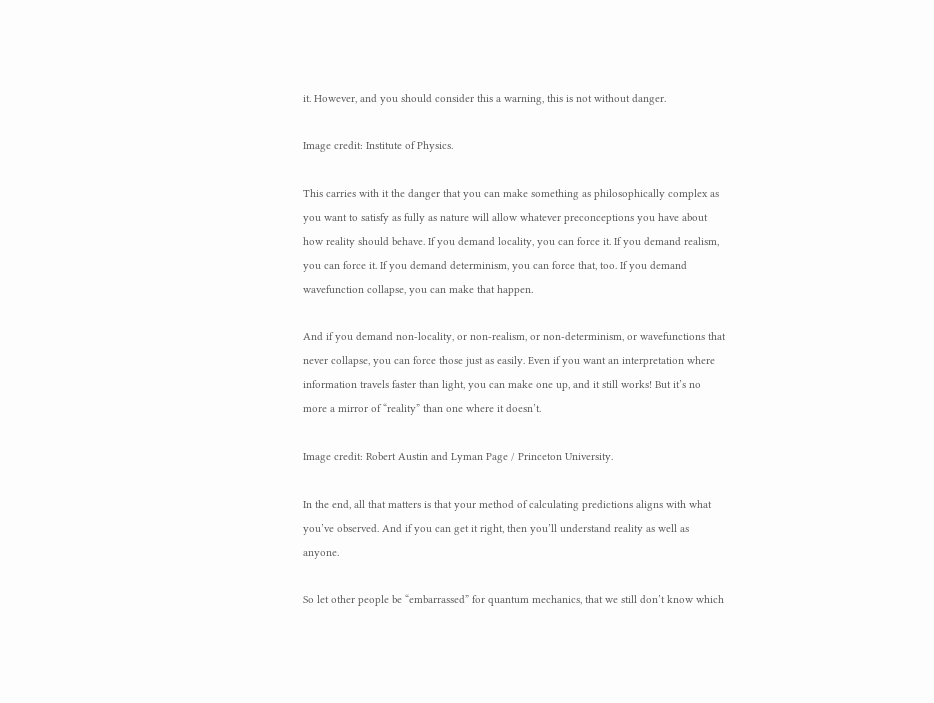it. However, and you should consider this a warning, this is not without danger.

Image credit: Institute of Physics.

This carries with it the danger that you can make something as philosophically complex as you want to satisfy as fully as nature will allow whatever preconceptions you have about how reality should behave. If you demand locality, you can force it. If you demand realism, you can force it. If you demand determinism, you can force that, too. If you demand wavefunction collapse, you can make that happen.

And if you demand non-locality, or non-realism, or non-determinism, or wavefunctions that never collapse, you can force those just as easily. Even if you want an interpretation where information travels faster than light, you can make one up, and it still works! But it’s no more a mirror of “reality” than one where it doesn’t.

Image credit: Robert Austin and Lyman Page / Princeton University.

In the end, all that matters is that your method of calculating predictions aligns with what you’ve observed. And if you can get it right, then you’ll understand reality as well as anyone.

So let other people be “embarrassed” for quantum mechanics, that we still don’t know which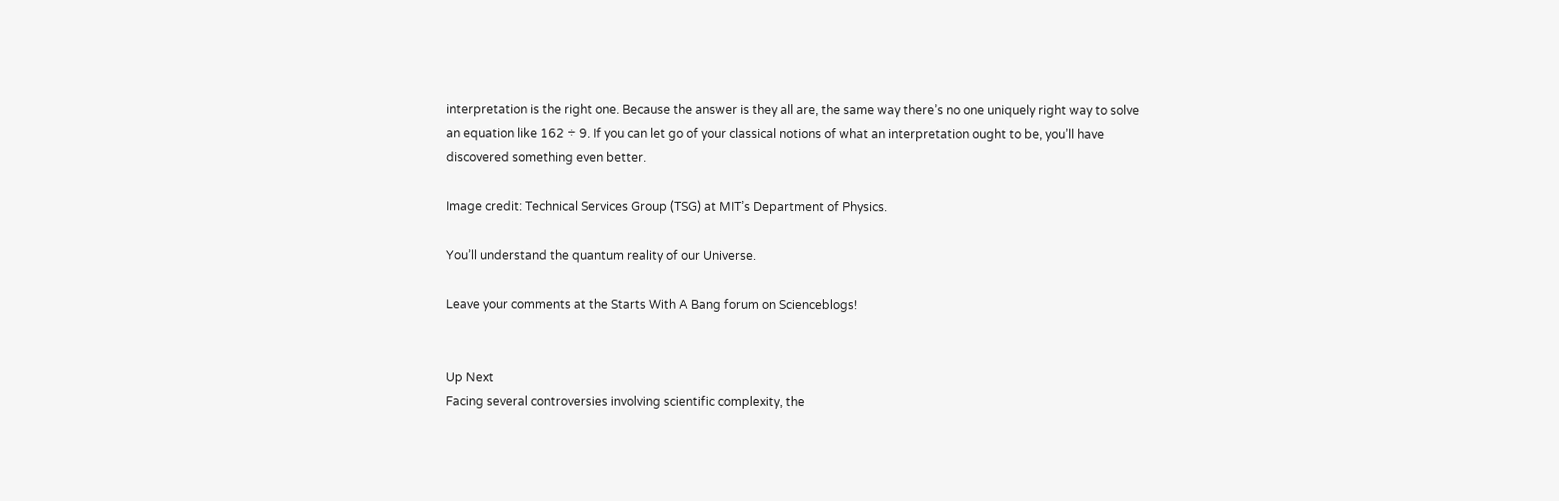interpretation is the right one. Because the answer is they all are, the same way there’s no one uniquely right way to solve an equation like 162 ÷ 9. If you can let go of your classical notions of what an interpretation ought to be, you’ll have discovered something even better.

Image credit: Technical Services Group (TSG) at MIT’s Department of Physics.

You’ll understand the quantum reality of our Universe.

Leave your comments at the Starts With A Bang forum on Scienceblogs!


Up Next
Facing several controversies involving scientific complexity, the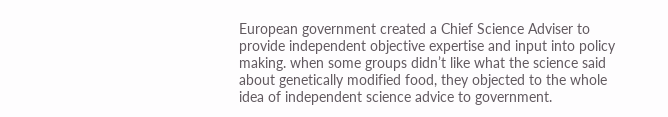European government created a Chief Science Adviser to provide independent objective expertise and input into policy making. when some groups didn’t like what the science said about genetically modified food, they objected to the whole idea of independent science advice to government.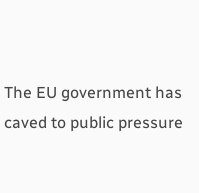The EU government has caved to public pressure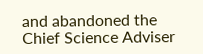and abandoned the Chief Science Adviser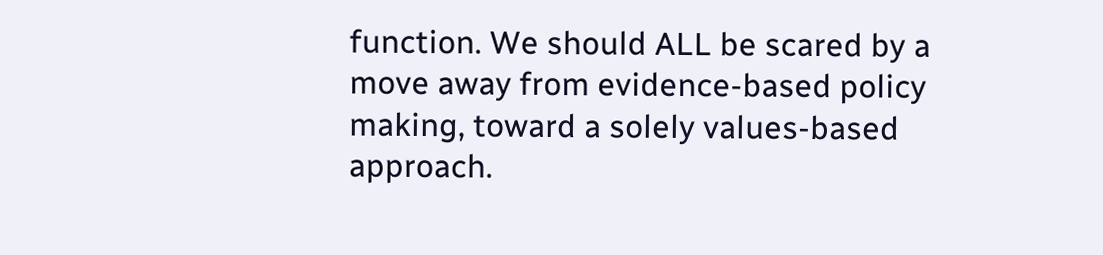function. We should ALL be scared by a move away from evidence-based policy making, toward a solely values-based approach.